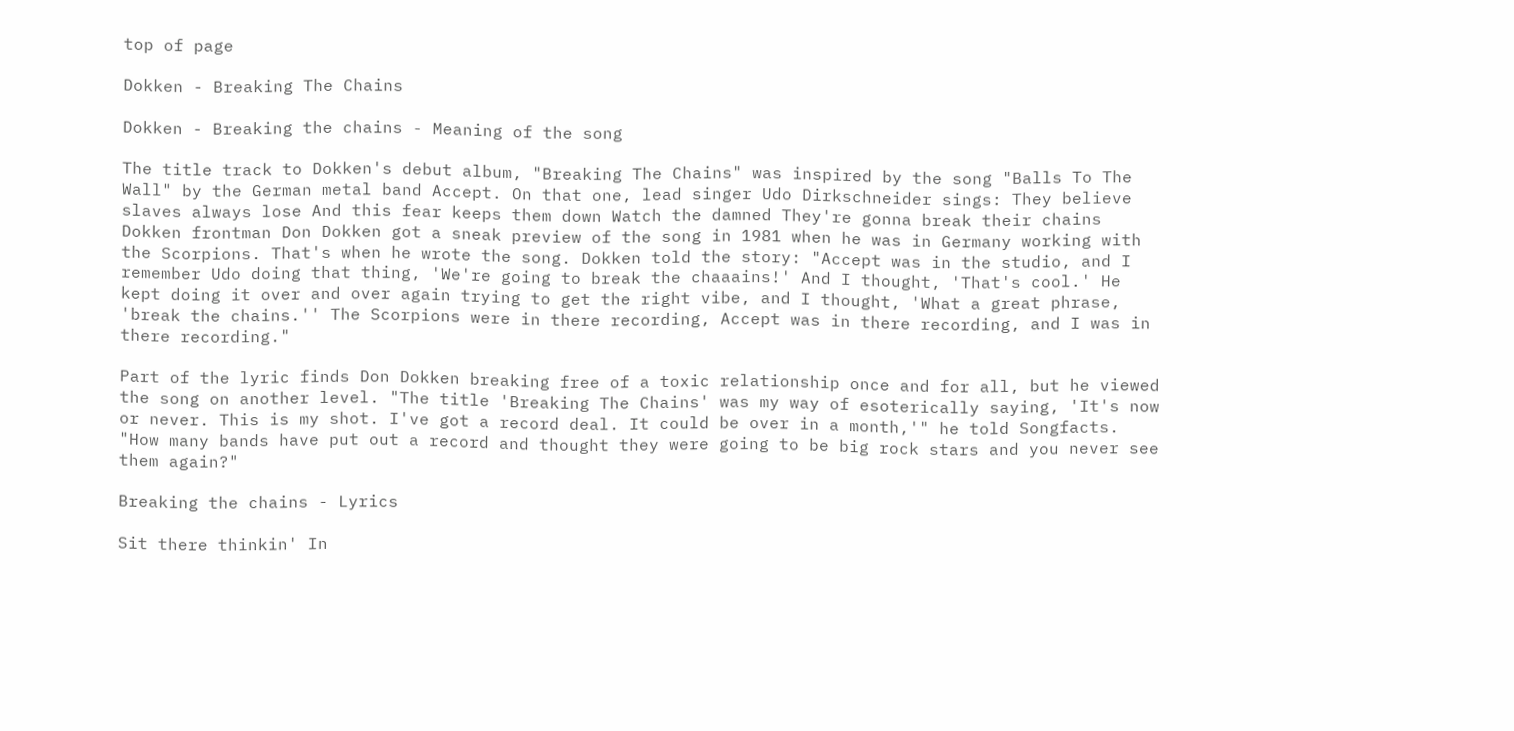top of page

Dokken - Breaking The Chains

Dokken - Breaking the chains - Meaning of the song

The title track to Dokken's debut album, "Breaking The Chains" was inspired by the song "Balls To The Wall" by the German metal band Accept. On that one, lead singer Udo Dirkschneider sings: They believe slaves always lose And this fear keeps them down Watch the damned They're gonna break their chains Dokken frontman Don Dokken got a sneak preview of the song in 1981 when he was in Germany working with the Scorpions. That's when he wrote the song. Dokken told the story: "Accept was in the studio, and I remember Udo doing that thing, 'We're going to break the chaaains!' And I thought, 'That's cool.' He kept doing it over and over again trying to get the right vibe, and I thought, 'What a great phrase, 'break the chains.'' The Scorpions were in there recording, Accept was in there recording, and I was in there recording."

Part of the lyric finds Don Dokken breaking free of a toxic relationship once and for all, but he viewed the song on another level. "The title 'Breaking The Chains' was my way of esoterically saying, 'It's now or never. This is my shot. I've got a record deal. It could be over in a month,'" he told Songfacts. "How many bands have put out a record and thought they were going to be big rock stars and you never see them again?"

Breaking the chains - Lyrics

Sit there thinkin' In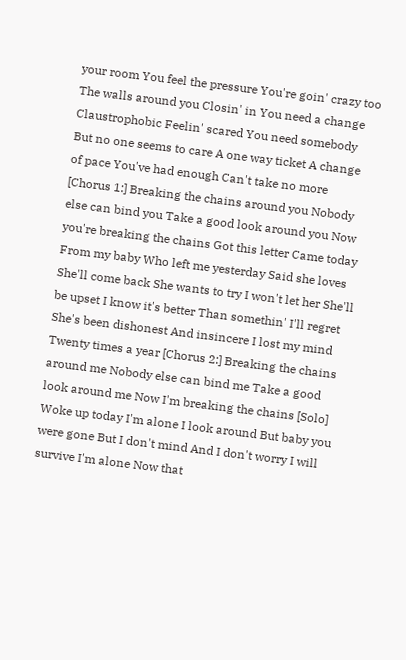your room You feel the pressure You're goin' crazy too The walls around you Closin' in You need a change Claustrophobic Feelin' scared You need somebody But no one seems to care A one way ticket A change of pace You've had enough Can't take no more [Chorus 1:] Breaking the chains around you Nobody else can bind you Take a good look around you Now you're breaking the chains Got this letter Came today From my baby Who left me yesterday Said she loves She'll come back She wants to try I won't let her She'll be upset I know it's better Than somethin' I'll regret She's been dishonest And insincere I lost my mind Twenty times a year [Chorus 2:] Breaking the chains around me Nobody else can bind me Take a good look around me Now I'm breaking the chains [Solo] Woke up today I'm alone I look around But baby you were gone But I don't mind And I don't worry I will survive I'm alone Now that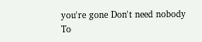you're gone Don't need nobody To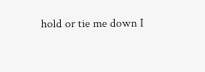hold or tie me down I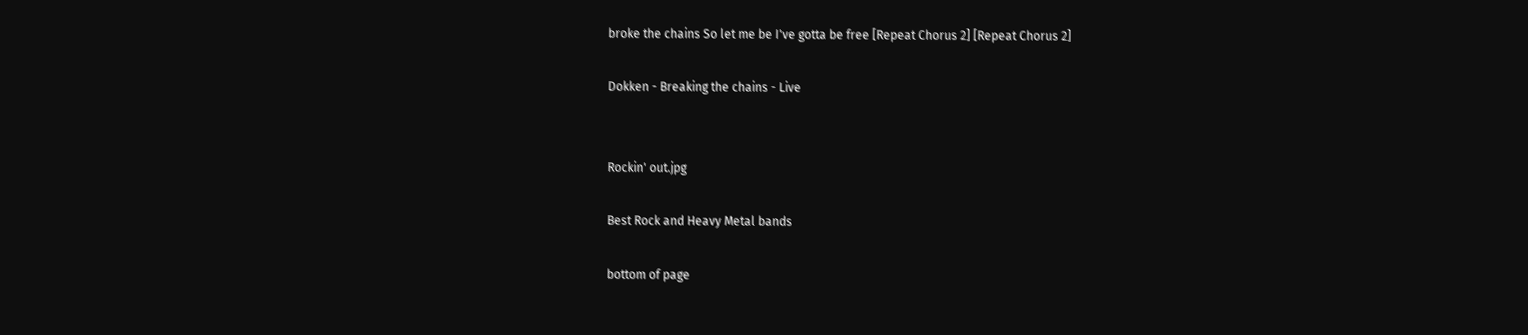broke the chains So let me be I've gotta be free [Repeat Chorus 2] [Repeat Chorus 2]

Dokken - Breaking the chains - Live


Rockin' out.jpg

Best Rock and Heavy Metal bands

bottom of page